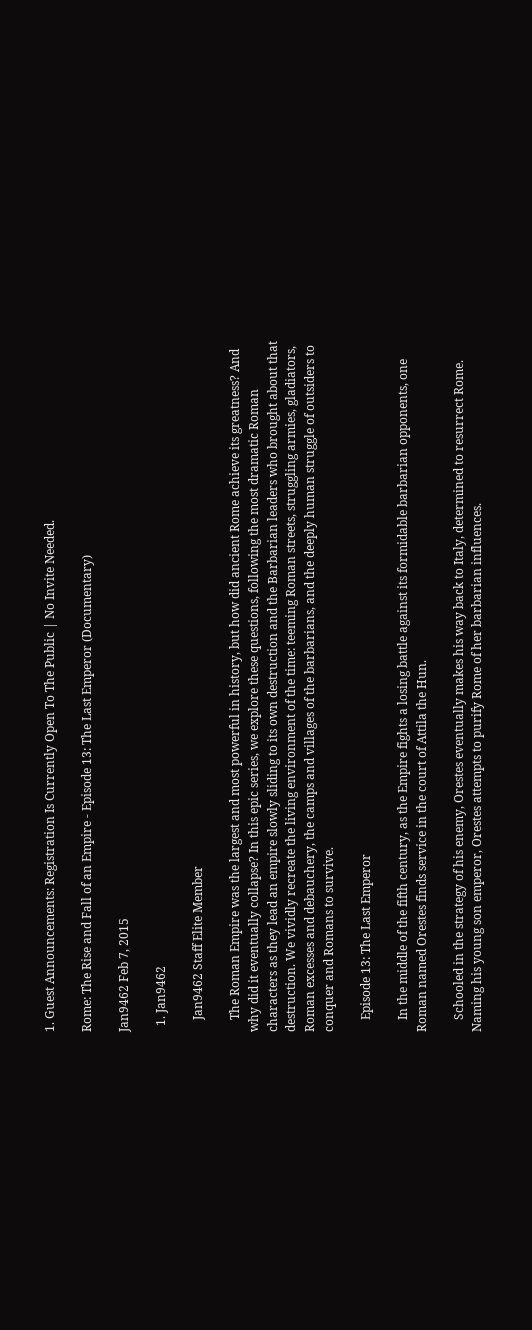1. Guest Announcements: Registration Is Currently Open To The Public | No Invite Needed.

Rome: The Rise and Fall of an Empire - Episode 13: The Last Emperor (Documentary)

Jan9462 Feb 7, 2015

  1. Jan9462

    Jan9462 Staff Elite Member

    The Roman Empire was the largest and most powerful in history, but how did ancient Rome achieve its greatness? And why did it eventually collapse? In this epic series, we explore these questions, following the most dramatic Roman characters as they lead an empire slowly sliding to its own destruction and the Barbarian leaders who brought about that destruction. We vividly recreate the living environment of the time: teeming Roman streets, struggling armies, gladiators, Roman excesses and debauchery, the camps and villages of the barbarians, and the deeply human struggle of outsiders to conquer and Romans to survive.

    Episode 13: The Last Emperor

    In the middle of the fifth century, as the Empire fights a losing battle against its formidable barbarian opponents, one Roman named Orestes finds service in the court of Attila the Hun.

    Schooled in the strategy of his enemy, Orestes eventually makes his way back to Italy, determined to resurrect Rome. Naming his young son emperor, Orestes attempts to purify Rome of her barbarian influences.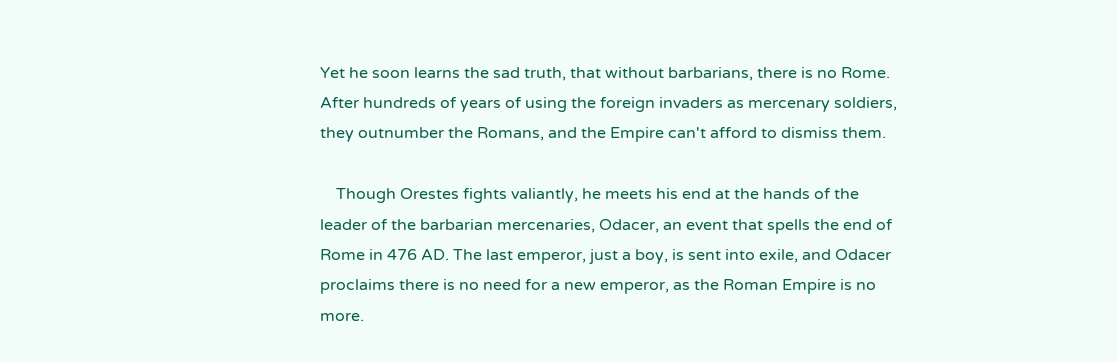Yet he soon learns the sad truth, that without barbarians, there is no Rome. After hundreds of years of using the foreign invaders as mercenary soldiers, they outnumber the Romans, and the Empire can't afford to dismiss them.

    Though Orestes fights valiantly, he meets his end at the hands of the leader of the barbarian mercenaries, Odacer, an event that spells the end of Rome in 476 AD. The last emperor, just a boy, is sent into exile, and Odacer proclaims there is no need for a new emperor, as the Roman Empire is no more.